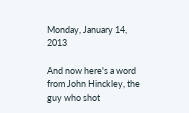Monday, January 14, 2013

And now here's a word from John Hinckley, the guy who shot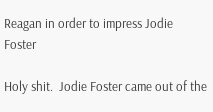Reagan in order to impress Jodie Foster

Holy shit.  Jodie Foster came out of the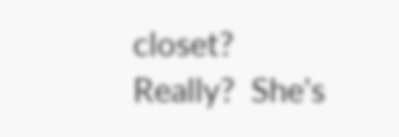closet?  Really?  She's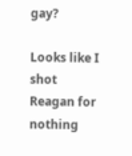gay?

Looks like I shot Reagan for nothing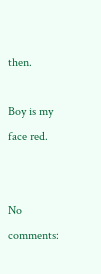then.

Boy is my face red.


No comments: